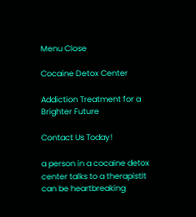Menu Close

Cocaine Detox Center

Addiction Treatment for a Brighter Future

Contact Us Today!

a person in a cocaine detox center talks to a therapistIt can be heartbreaking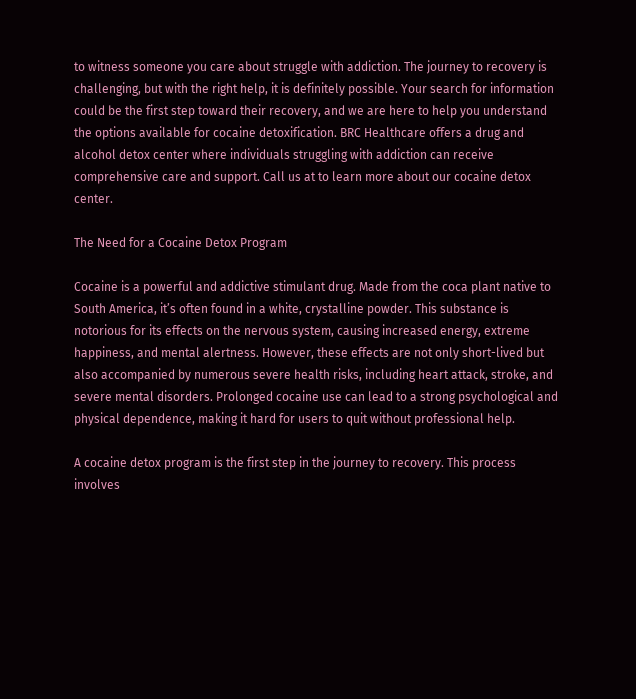to witness someone you care about struggle with addiction. The journey to recovery is challenging, but with the right help, it is definitely possible. Your search for information could be the first step toward their recovery, and we are here to help you understand the options available for cocaine detoxification. BRC Healthcare offers a drug and alcohol detox center where individuals struggling with addiction can receive comprehensive care and support. Call us at to learn more about our cocaine detox center.

The Need for a Cocaine Detox Program

Cocaine is a powerful and addictive stimulant drug. Made from the coca plant native to South America, it’s often found in a white, crystalline powder. This substance is notorious for its effects on the nervous system, causing increased energy, extreme happiness, and mental alertness. However, these effects are not only short-lived but also accompanied by numerous severe health risks, including heart attack, stroke, and severe mental disorders. Prolonged cocaine use can lead to a strong psychological and physical dependence, making it hard for users to quit without professional help.

A cocaine detox program is the first step in the journey to recovery. This process involves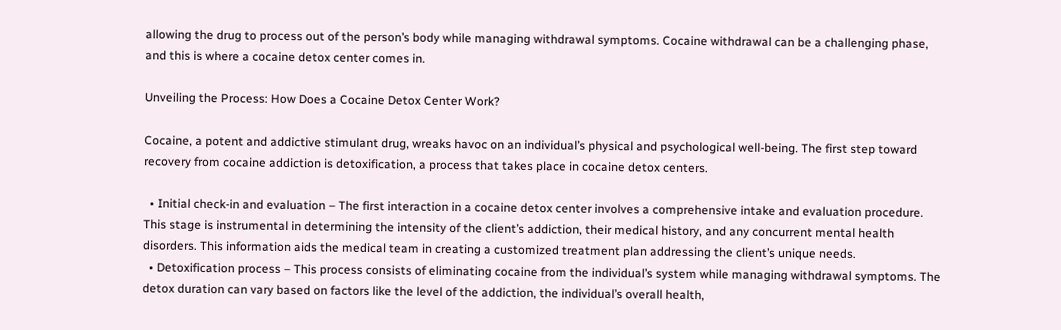allowing the drug to process out of the person’s body while managing withdrawal symptoms. Cocaine withdrawal can be a challenging phase, and this is where a cocaine detox center comes in.

Unveiling the Process: How Does a Cocaine Detox Center Work?

Cocaine, a potent and addictive stimulant drug, wreaks havoc on an individual’s physical and psychological well-being. The first step toward recovery from cocaine addiction is detoxification, a process that takes place in cocaine detox centers.

  • Initial check-in and evaluation – The first interaction in a cocaine detox center involves a comprehensive intake and evaluation procedure. This stage is instrumental in determining the intensity of the client’s addiction, their medical history, and any concurrent mental health disorders. This information aids the medical team in creating a customized treatment plan addressing the client’s unique needs.
  • Detoxification process – This process consists of eliminating cocaine from the individual’s system while managing withdrawal symptoms. The detox duration can vary based on factors like the level of the addiction, the individual’s overall health,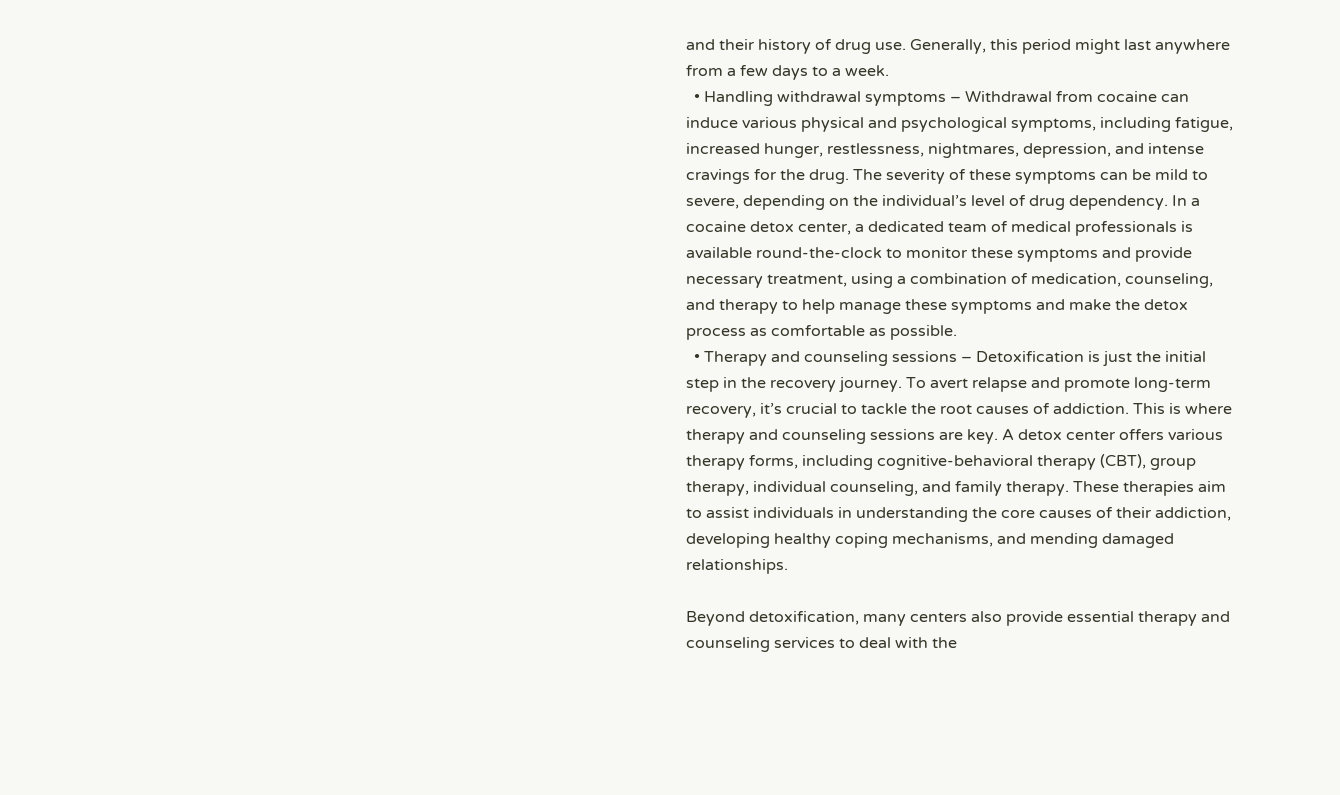and their history of drug use. Generally, this period might last anywhere from a few days to a week.
  • Handling withdrawal symptoms – Withdrawal from cocaine can induce various physical and psychological symptoms, including fatigue, increased hunger, restlessness, nightmares, depression, and intense cravings for the drug. The severity of these symptoms can be mild to severe, depending on the individual’s level of drug dependency. In a cocaine detox center, a dedicated team of medical professionals is available round-the-clock to monitor these symptoms and provide necessary treatment, using a combination of medication, counseling, and therapy to help manage these symptoms and make the detox process as comfortable as possible.
  • Therapy and counseling sessions – Detoxification is just the initial step in the recovery journey. To avert relapse and promote long-term recovery, it’s crucial to tackle the root causes of addiction. This is where therapy and counseling sessions are key. A detox center offers various therapy forms, including cognitive-behavioral therapy (CBT), group therapy, individual counseling, and family therapy. These therapies aim to assist individuals in understanding the core causes of their addiction, developing healthy coping mechanisms, and mending damaged relationships.

Beyond detoxification, many centers also provide essential therapy and counseling services to deal with the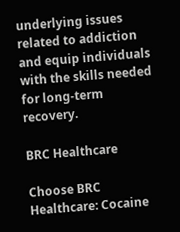underlying issues related to addiction and equip individuals with the skills needed for long-term recovery.

BRC Healthcare

Choose BRC Healthcare: Cocaine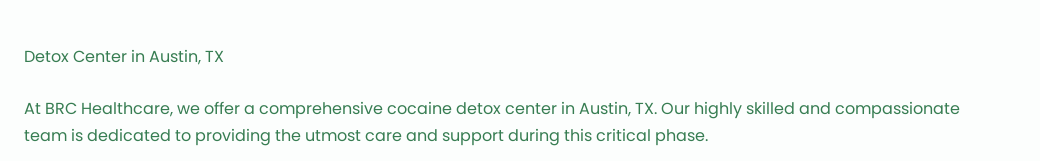Detox Center in Austin, TX

At BRC Healthcare, we offer a comprehensive cocaine detox center in Austin, TX. Our highly skilled and compassionate team is dedicated to providing the utmost care and support during this critical phase.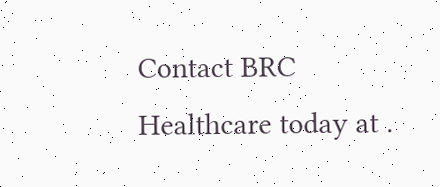Contact BRC Healthcare today at .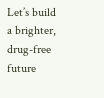Let’s build a brighter, drug-free future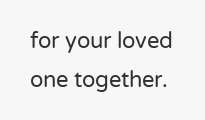for your loved one together.